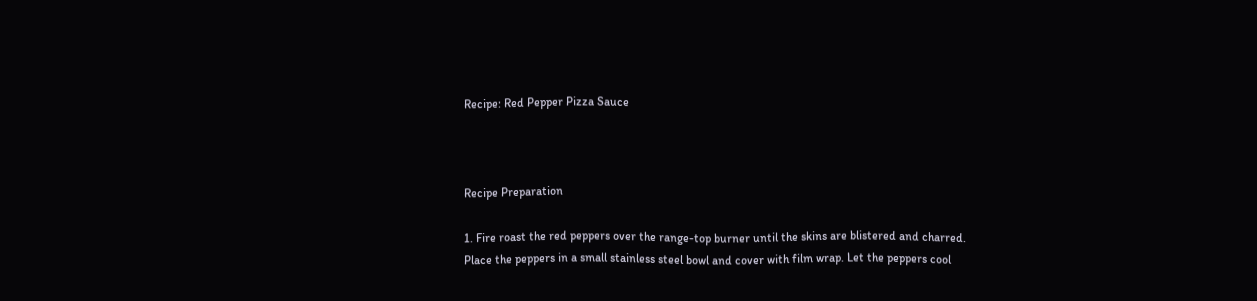Recipe: Red Pepper Pizza Sauce



Recipe Preparation

1. Fire roast the red peppers over the range-top burner until the skins are blistered and charred. Place the peppers in a small stainless steel bowl and cover with film wrap. Let the peppers cool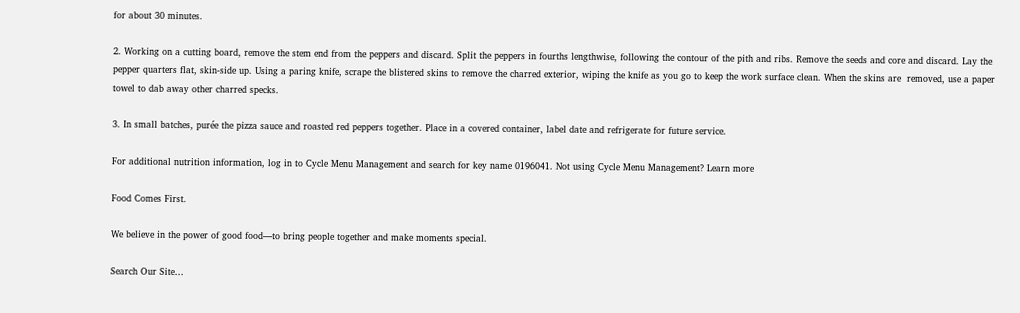for about 30 minutes.

2. Working on a cutting board, remove the stem end from the peppers and discard. Split the peppers in fourths lengthwise, following the contour of the pith and ribs. Remove the seeds and core and discard. Lay the pepper quarters flat, skin-side up. Using a paring knife, scrape the blistered skins to remove the charred exterior, wiping the knife as you go to keep the work surface clean. When the skins are  removed, use a paper towel to dab away other charred specks.

3. In small batches, purée the pizza sauce and roasted red peppers together. Place in a covered container, label date and refrigerate for future service.

For additional nutrition information, log in to Cycle Menu Management and search for key name 0196041. Not using Cycle Menu Management? Learn more

Food Comes First.

We believe in the power of good food—to bring people together and make moments special.

Search Our Site…